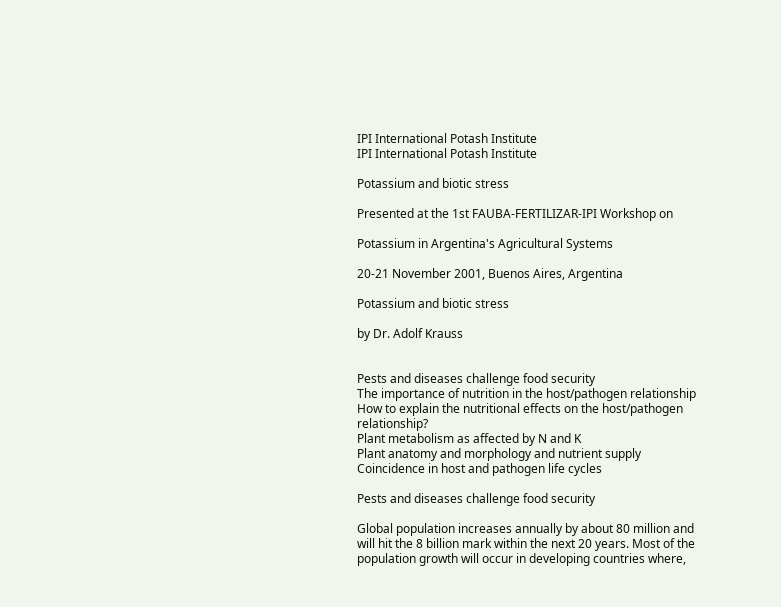IPI International Potash Institute
IPI International Potash Institute

Potassium and biotic stress

Presented at the 1st FAUBA-FERTILIZAR-IPI Workshop on

Potassium in Argentina's Agricultural Systems

20-21 November 2001, Buenos Aires, Argentina

Potassium and biotic stress

by Dr. Adolf Krauss


Pests and diseases challenge food security
The importance of nutrition in the host/pathogen relationship
How to explain the nutritional effects on the host/pathogen relationship?
Plant metabolism as affected by N and K
Plant anatomy and morphology and nutrient supply
Coincidence in host and pathogen life cycles

Pests and diseases challenge food security

Global population increases annually by about 80 million and will hit the 8 billion mark within the next 20 years. Most of the population growth will occur in developing countries where,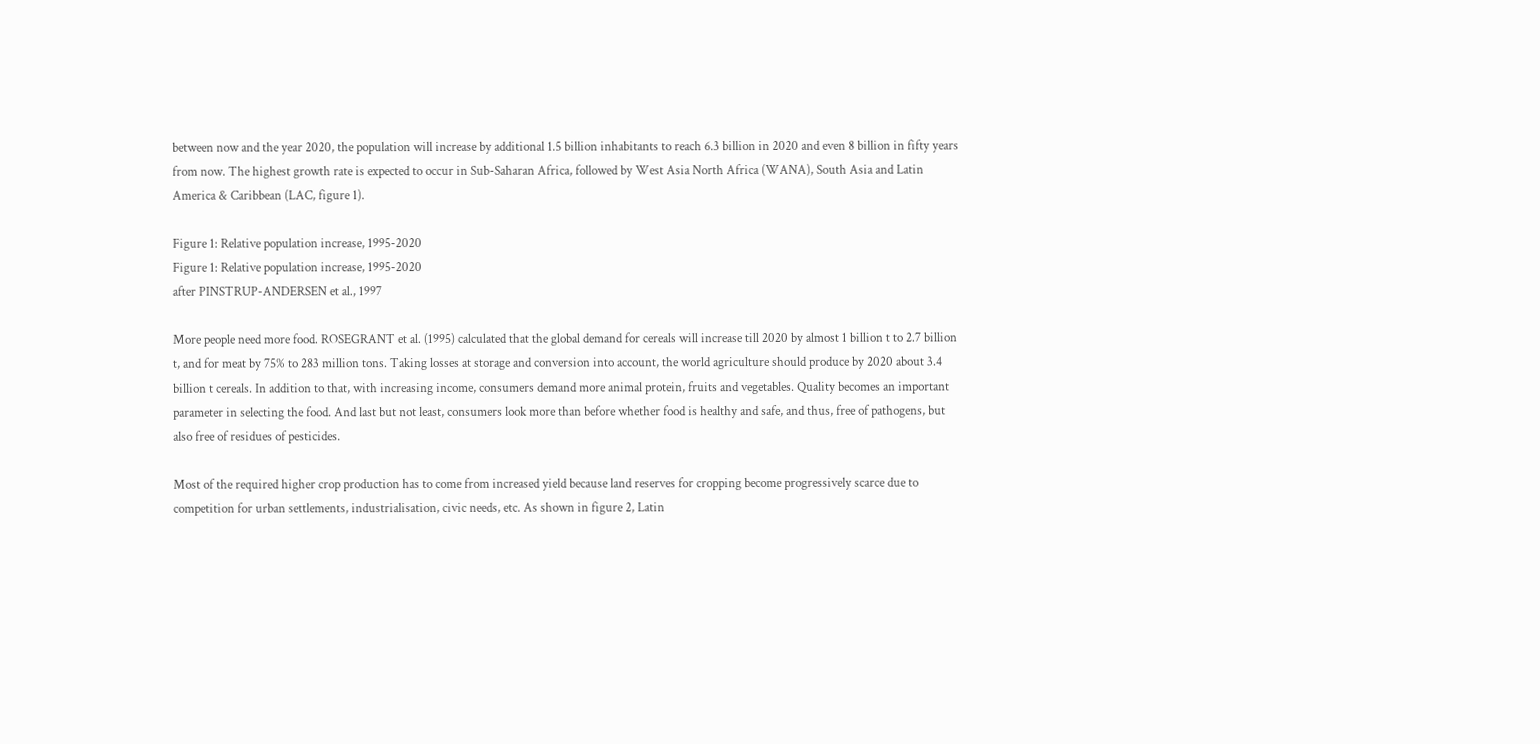between now and the year 2020, the population will increase by additional 1.5 billion inhabitants to reach 6.3 billion in 2020 and even 8 billion in fifty years from now. The highest growth rate is expected to occur in Sub-Saharan Africa, followed by West Asia North Africa (WANA), South Asia and Latin America & Caribbean (LAC, figure 1).

Figure 1: Relative population increase, 1995-2020
Figure 1: Relative population increase, 1995-2020
after PINSTRUP-ANDERSEN et al., 1997

More people need more food. ROSEGRANT et al. (1995) calculated that the global demand for cereals will increase till 2020 by almost 1 billion t to 2.7 billion t, and for meat by 75% to 283 million tons. Taking losses at storage and conversion into account, the world agriculture should produce by 2020 about 3.4 billion t cereals. In addition to that, with increasing income, consumers demand more animal protein, fruits and vegetables. Quality becomes an important parameter in selecting the food. And last but not least, consumers look more than before whether food is healthy and safe, and thus, free of pathogens, but also free of residues of pesticides.

Most of the required higher crop production has to come from increased yield because land reserves for cropping become progressively scarce due to competition for urban settlements, industrialisation, civic needs, etc. As shown in figure 2, Latin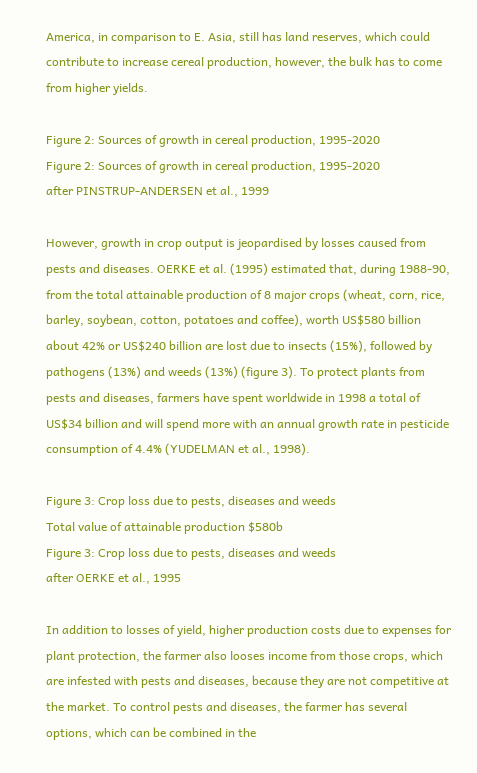America, in comparison to E. Asia, still has land reserves, which could contribute to increase cereal production, however, the bulk has to come from higher yields.

Figure 2: Sources of growth in cereal production, 1995-2020
Figure 2: Sources of growth in cereal production, 1995-2020
after PINSTRUP-ANDERSEN et al., 1999

However, growth in crop output is jeopardised by losses caused from pests and diseases. OERKE et al. (1995) estimated that, during 1988-90, from the total attainable production of 8 major crops (wheat, corn, rice, barley, soybean, cotton, potatoes and coffee), worth US$580 billion about 42% or US$240 billion are lost due to insects (15%), followed by pathogens (13%) and weeds (13%) (figure 3). To protect plants from pests and diseases, farmers have spent worldwide in 1998 a total of US$34 billion and will spend more with an annual growth rate in pesticide consumption of 4.4% (YUDELMAN et al., 1998).

Figure 3: Crop loss due to pests, diseases and weeds
Total value of attainable production $580b
Figure 3: Crop loss due to pests, diseases and weeds
after OERKE et al., 1995

In addition to losses of yield, higher production costs due to expenses for plant protection, the farmer also looses income from those crops, which are infested with pests and diseases, because they are not competitive at the market. To control pests and diseases, the farmer has several options, which can be combined in the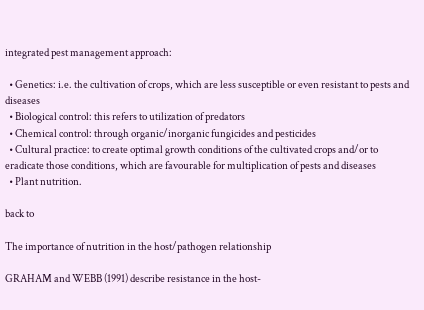integrated pest management approach:

  • Genetics: i.e. the cultivation of crops, which are less susceptible or even resistant to pests and diseases
  • Biological control: this refers to utilization of predators
  • Chemical control: through organic/inorganic fungicides and pesticides
  • Cultural practice: to create optimal growth conditions of the cultivated crops and/or to eradicate those conditions, which are favourable for multiplication of pests and diseases
  • Plant nutrition.

back to

The importance of nutrition in the host/pathogen relationship

GRAHAM and WEBB (1991) describe resistance in the host-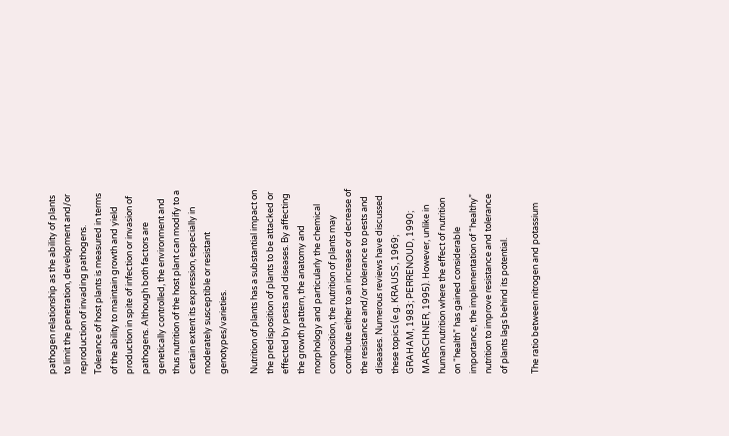pathogen relationship as the ability of plants to limit the penetration, development and/or reproduction of invading pathogens. Tolerance of host plants is measured in terms of the ability to maintain growth and yield production in spite of infection or invasion of pathogens. Although both factors are genetically controlled, the environment and thus nutrition of the host plant can modify to a certain extent its expression, especially in moderately susceptible or resistant genotypes/varieties.

Nutrition of plants has a substantial impact on the predisposition of plants to be attacked or effected by pests and diseases. By affecting the growth pattern, the anatomy and morphology and particularly the chemical composition, the nutrition of plants may contribute either to an increase or decrease of the resistance and/or tolerance to pests and diseases. Numerous reviews have discussed these topics (e.g. KRAUSS, 1969; GRAHAM, 1983; PERRENOUD, 1990; MARSCHNER, 1995). However, unlike in human nutrition where the effect of nutrition on “health” has gained considerable importance, the implementation of “healthy” nutrition to improve resistance and tolerance of plants lags behind its potential.

The ratio between nitrogen and potassium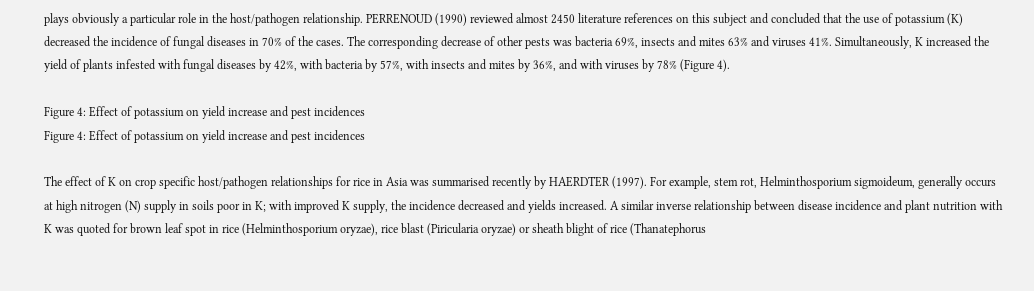plays obviously a particular role in the host/pathogen relationship. PERRENOUD (1990) reviewed almost 2450 literature references on this subject and concluded that the use of potassium (K) decreased the incidence of fungal diseases in 70% of the cases. The corresponding decrease of other pests was bacteria 69%, insects and mites 63% and viruses 41%. Simultaneously, K increased the yield of plants infested with fungal diseases by 42%, with bacteria by 57%, with insects and mites by 36%, and with viruses by 78% (Figure 4).

Figure 4: Effect of potassium on yield increase and pest incidences
Figure 4: Effect of potassium on yield increase and pest incidences

The effect of K on crop specific host/pathogen relationships for rice in Asia was summarised recently by HAERDTER (1997). For example, stem rot, Helminthosporium sigmoideum, generally occurs at high nitrogen (N) supply in soils poor in K; with improved K supply, the incidence decreased and yields increased. A similar inverse relationship between disease incidence and plant nutrition with K was quoted for brown leaf spot in rice (Helminthosporium oryzae), rice blast (Piricularia oryzae) or sheath blight of rice (Thanatephorus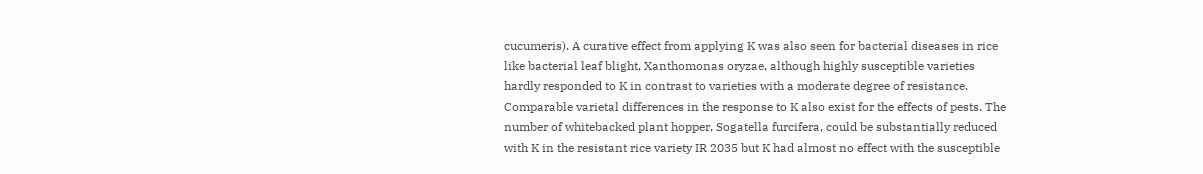cucumeris). A curative effect from applying K was also seen for bacterial diseases in rice like bacterial leaf blight, Xanthomonas oryzae, although highly susceptible varieties hardly responded to K in contrast to varieties with a moderate degree of resistance. Comparable varietal differences in the response to K also exist for the effects of pests. The number of whitebacked plant hopper, Sogatella furcifera, could be substantially reduced with K in the resistant rice variety IR 2035 but K had almost no effect with the susceptible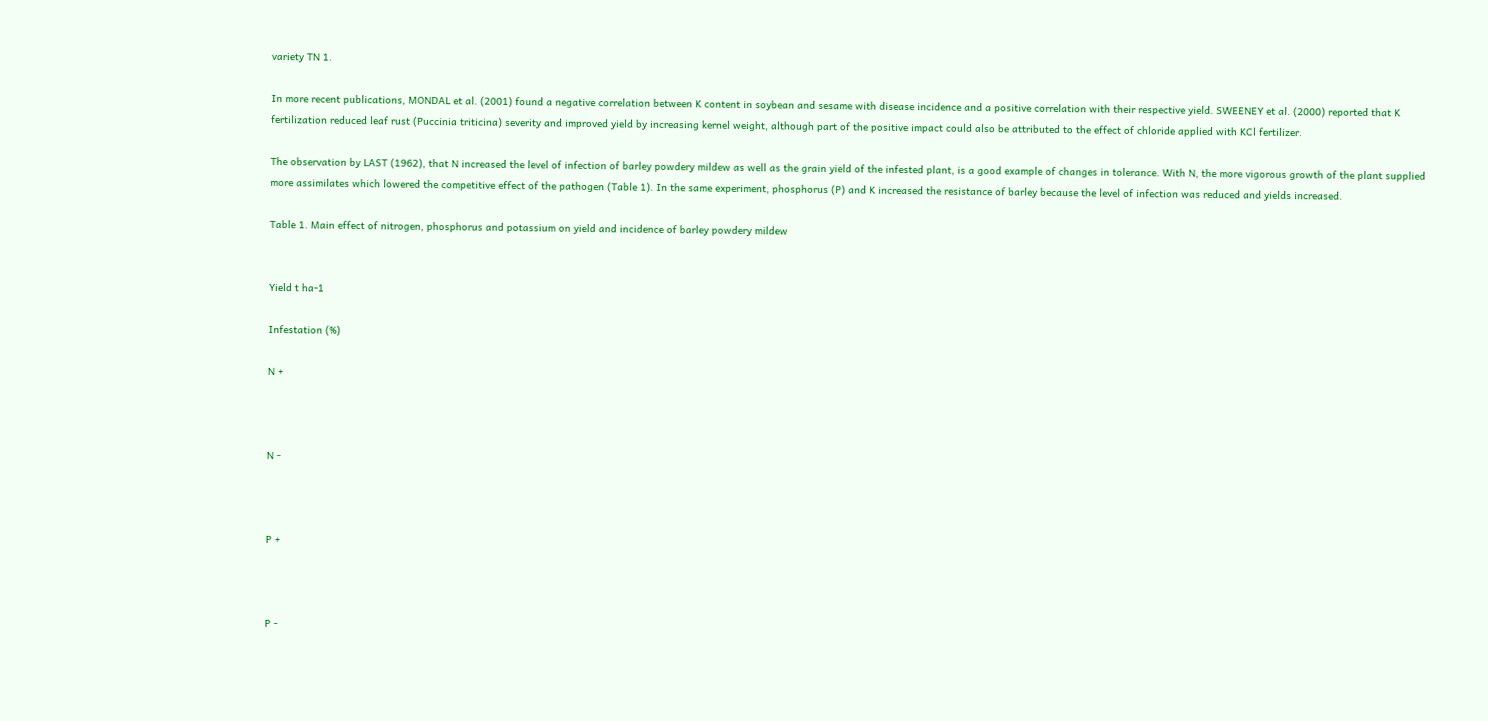variety TN 1.

In more recent publications, MONDAL et al. (2001) found a negative correlation between K content in soybean and sesame with disease incidence and a positive correlation with their respective yield. SWEENEY et al. (2000) reported that K fertilization reduced leaf rust (Puccinia triticina) severity and improved yield by increasing kernel weight, although part of the positive impact could also be attributed to the effect of chloride applied with KCl fertilizer.

The observation by LAST (1962), that N increased the level of infection of barley powdery mildew as well as the grain yield of the infested plant, is a good example of changes in tolerance. With N, the more vigorous growth of the plant supplied more assimilates which lowered the competitive effect of the pathogen (Table 1). In the same experiment, phosphorus (P) and K increased the resistance of barley because the level of infection was reduced and yields increased.

Table 1. Main effect of nitrogen, phosphorus and potassium on yield and incidence of barley powdery mildew


Yield t ha-1

Infestation (%)

N +



N -



P +



P -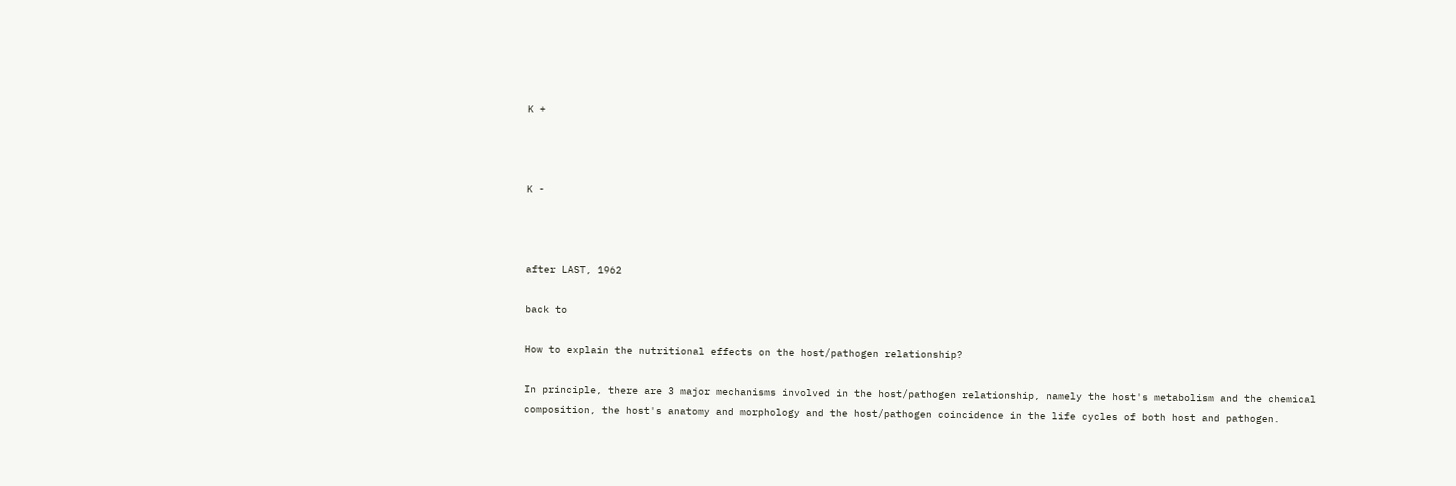K +



K -



after LAST, 1962

back to

How to explain the nutritional effects on the host/pathogen relationship?

In principle, there are 3 major mechanisms involved in the host/pathogen relationship, namely the host's metabolism and the chemical composition, the host's anatomy and morphology and the host/pathogen coincidence in the life cycles of both host and pathogen.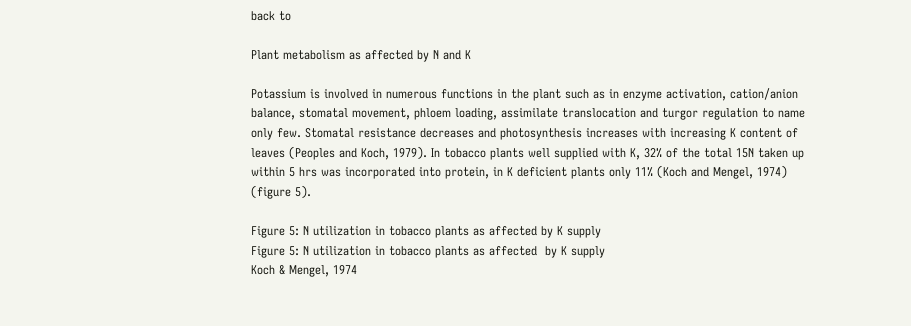back to

Plant metabolism as affected by N and K

Potassium is involved in numerous functions in the plant such as in enzyme activation, cation/anion balance, stomatal movement, phloem loading, assimilate translocation and turgor regulation to name only few. Stomatal resistance decreases and photosynthesis increases with increasing K content of leaves (Peoples and Koch, 1979). In tobacco plants well supplied with K, 32% of the total 15N taken up within 5 hrs was incorporated into protein, in K deficient plants only 11% (Koch and Mengel, 1974) (figure 5).

Figure 5: N utilization in tobacco plants as affected by K supply
Figure 5: N utilization in tobacco plants as affected  by K supply
Koch & Mengel, 1974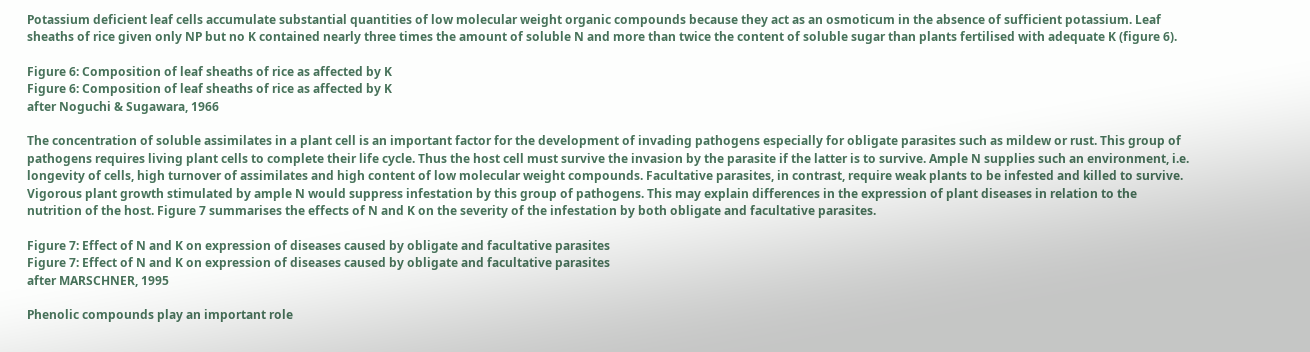Potassium deficient leaf cells accumulate substantial quantities of low molecular weight organic compounds because they act as an osmoticum in the absence of sufficient potassium. Leaf sheaths of rice given only NP but no K contained nearly three times the amount of soluble N and more than twice the content of soluble sugar than plants fertilised with adequate K (figure 6).

Figure 6: Composition of leaf sheaths of rice as affected by K
Figure 6: Composition of leaf sheaths of rice as affected by K
after Noguchi & Sugawara, 1966

The concentration of soluble assimilates in a plant cell is an important factor for the development of invading pathogens especially for obligate parasites such as mildew or rust. This group of pathogens requires living plant cells to complete their life cycle. Thus the host cell must survive the invasion by the parasite if the latter is to survive. Ample N supplies such an environment, i.e. longevity of cells, high turnover of assimilates and high content of low molecular weight compounds. Facultative parasites, in contrast, require weak plants to be infested and killed to survive. Vigorous plant growth stimulated by ample N would suppress infestation by this group of pathogens. This may explain differences in the expression of plant diseases in relation to the nutrition of the host. Figure 7 summarises the effects of N and K on the severity of the infestation by both obligate and facultative parasites.

Figure 7: Effect of N and K on expression of diseases caused by obligate and facultative parasites
Figure 7: Effect of N and K on expression of diseases caused by obligate and facultative parasites
after MARSCHNER, 1995

Phenolic compounds play an important role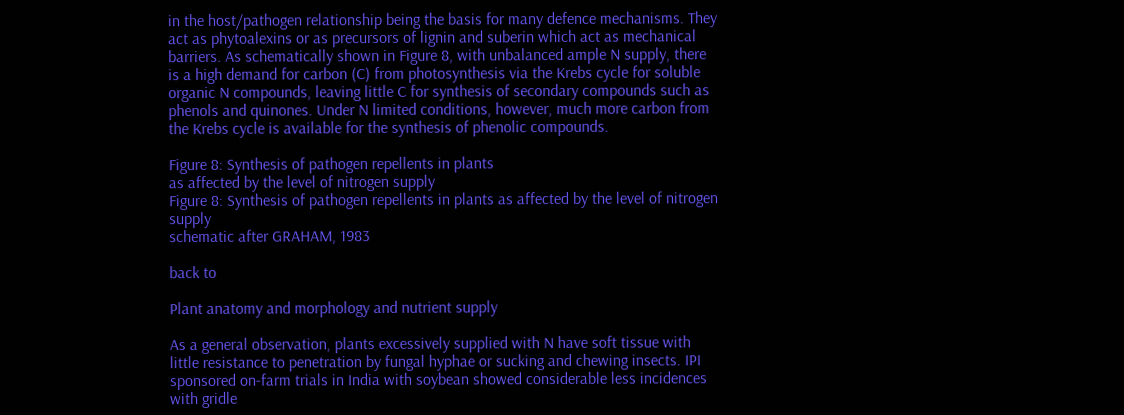in the host/pathogen relationship being the basis for many defence mechanisms. They act as phytoalexins or as precursors of lignin and suberin which act as mechanical barriers. As schematically shown in Figure 8, with unbalanced ample N supply, there is a high demand for carbon (C) from photosynthesis via the Krebs cycle for soluble organic N compounds, leaving little C for synthesis of secondary compounds such as phenols and quinones. Under N limited conditions, however, much more carbon from the Krebs cycle is available for the synthesis of phenolic compounds.

Figure 8: Synthesis of pathogen repellents in plants
as affected by the level of nitrogen supply
Figure 8: Synthesis of pathogen repellents in plants as affected by the level of nitrogen supply
schematic after GRAHAM, 1983

back to

Plant anatomy and morphology and nutrient supply

As a general observation, plants excessively supplied with N have soft tissue with little resistance to penetration by fungal hyphae or sucking and chewing insects. IPI sponsored on-farm trials in India with soybean showed considerable less incidences with gridle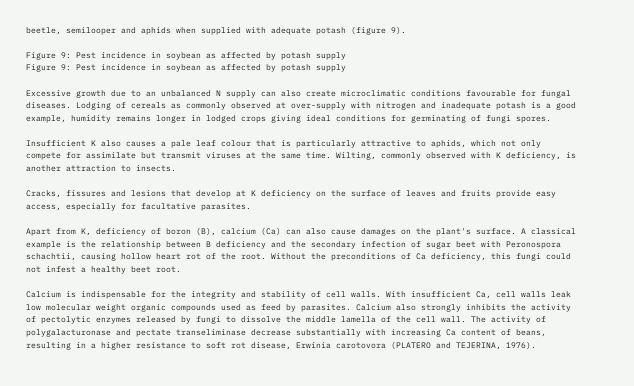beetle, semilooper and aphids when supplied with adequate potash (figure 9).

Figure 9: Pest incidence in soybean as affected by potash supply
Figure 9: Pest incidence in soybean as affected by potash supply

Excessive growth due to an unbalanced N supply can also create microclimatic conditions favourable for fungal diseases. Lodging of cereals as commonly observed at over-supply with nitrogen and inadequate potash is a good example, humidity remains longer in lodged crops giving ideal conditions for germinating of fungi spores.

Insufficient K also causes a pale leaf colour that is particularly attractive to aphids, which not only compete for assimilate but transmit viruses at the same time. Wilting, commonly observed with K deficiency, is another attraction to insects.

Cracks, fissures and lesions that develop at K deficiency on the surface of leaves and fruits provide easy access, especially for facultative parasites.

Apart from K, deficiency of boron (B), calcium (Ca) can also cause damages on the plant's surface. A classical example is the relationship between B deficiency and the secondary infection of sugar beet with Peronospora schachtii, causing hollow heart rot of the root. Without the preconditions of Ca deficiency, this fungi could not infest a healthy beet root.

Calcium is indispensable for the integrity and stability of cell walls. With insufficient Ca, cell walls leak low molecular weight organic compounds used as feed by parasites. Calcium also strongly inhibits the activity of pectolytic enzymes released by fungi to dissolve the middle lamella of the cell wall. The activity of polygalacturonase and pectate transeliminase decrease substantially with increasing Ca content of beans, resulting in a higher resistance to soft rot disease, Erwinia carotovora (PLATERO and TEJERINA, 1976).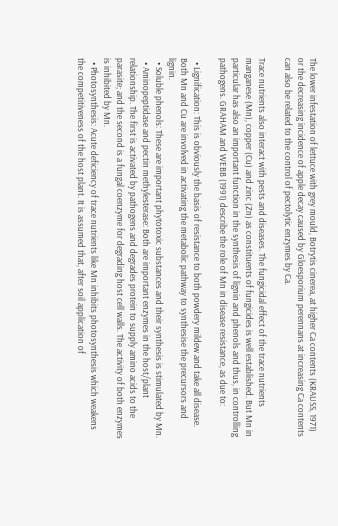The lower infestation of lettuce with grey mould, Botrytis cinerea, at higher Ca contents (KRAUSS, 1971) or the decreasing incidence of apple decay caused by Gloesporium perennans at increasing Ca contents can also be related to the control of pectolytic enzymes by Ca.

Trace nutrients also interact with pests and diseases. The fungicidal effect of the trace nutrients manganese (Mn), copper (Cu) and zinc (Zn) as constituents of fungicides is well established. But Mn in particular has also an important function in the synthesis of lignin and phenols and thus, in controlling pathogens. GRAHAM and WEBB (1991) describe the role of Mn in disease resistance, as due to:

  • Lignification: This is obviously the basis of resistance to both powdery mildew and take all disease. Both Mn and Cu are involved in activating the metabolic pathway to synthesise the precursors and lignin.
  • Soluble phenols: These are important phytotoxic substances and their synthesis is stimulated by Mn.
  • Aminopeptidase and pectin methylesterase: Both are important enzymes in the host/plant relationship. The first is activated by pathogens and degrades protein to supply amino acids to the parasite; and the second is a fungal coenzyme for degrading host cell walls. The activity of both enzymes is inhibited by Mn.
  • Photosynthesis: Acute deficiency of trace nutrients like Mn inhibits photosynthesis which weakens the competitiveness of the host plant. It is assumed that, after soil application of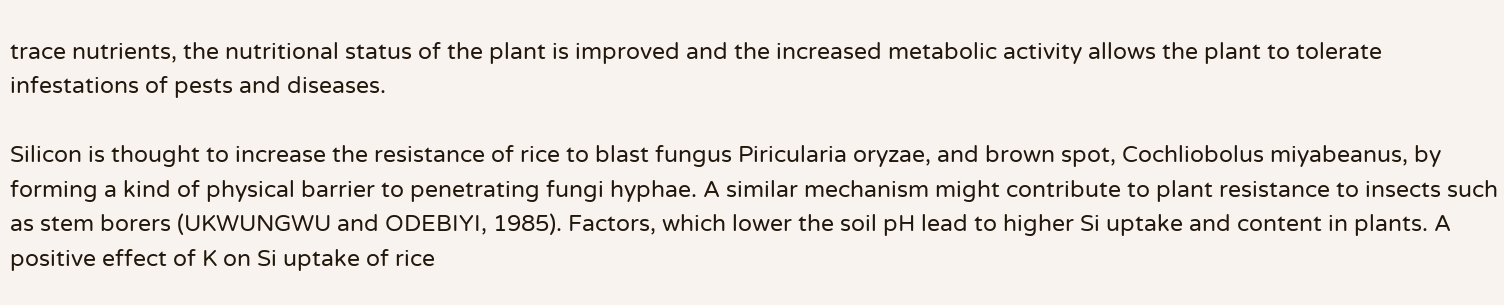trace nutrients, the nutritional status of the plant is improved and the increased metabolic activity allows the plant to tolerate infestations of pests and diseases.

Silicon is thought to increase the resistance of rice to blast fungus Piricularia oryzae, and brown spot, Cochliobolus miyabeanus, by forming a kind of physical barrier to penetrating fungi hyphae. A similar mechanism might contribute to plant resistance to insects such as stem borers (UKWUNGWU and ODEBIYI, 1985). Factors, which lower the soil pH lead to higher Si uptake and content in plants. A positive effect of K on Si uptake of rice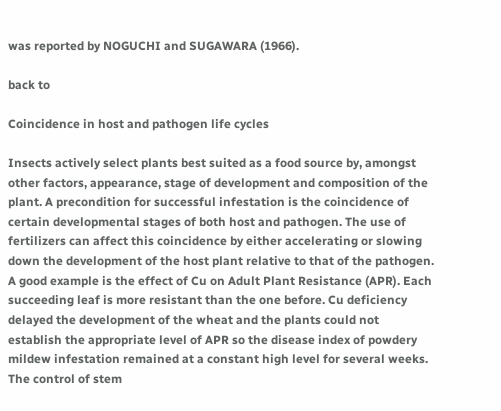was reported by NOGUCHI and SUGAWARA (1966).

back to

Coincidence in host and pathogen life cycles

Insects actively select plants best suited as a food source by, amongst other factors, appearance, stage of development and composition of the plant. A precondition for successful infestation is the coincidence of certain developmental stages of both host and pathogen. The use of fertilizers can affect this coincidence by either accelerating or slowing down the development of the host plant relative to that of the pathogen. A good example is the effect of Cu on Adult Plant Resistance (APR). Each succeeding leaf is more resistant than the one before. Cu deficiency delayed the development of the wheat and the plants could not establish the appropriate level of APR so the disease index of powdery mildew infestation remained at a constant high level for several weeks. The control of stem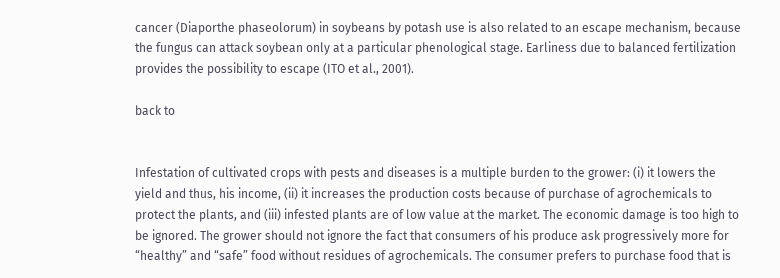cancer (Diaporthe phaseolorum) in soybeans by potash use is also related to an escape mechanism, because the fungus can attack soybean only at a particular phenological stage. Earliness due to balanced fertilization provides the possibility to escape (ITO et al., 2001).

back to


Infestation of cultivated crops with pests and diseases is a multiple burden to the grower: (i) it lowers the yield and thus, his income, (ii) it increases the production costs because of purchase of agrochemicals to protect the plants, and (iii) infested plants are of low value at the market. The economic damage is too high to be ignored. The grower should not ignore the fact that consumers of his produce ask progressively more for “healthy” and “safe” food without residues of agrochemicals. The consumer prefers to purchase food that is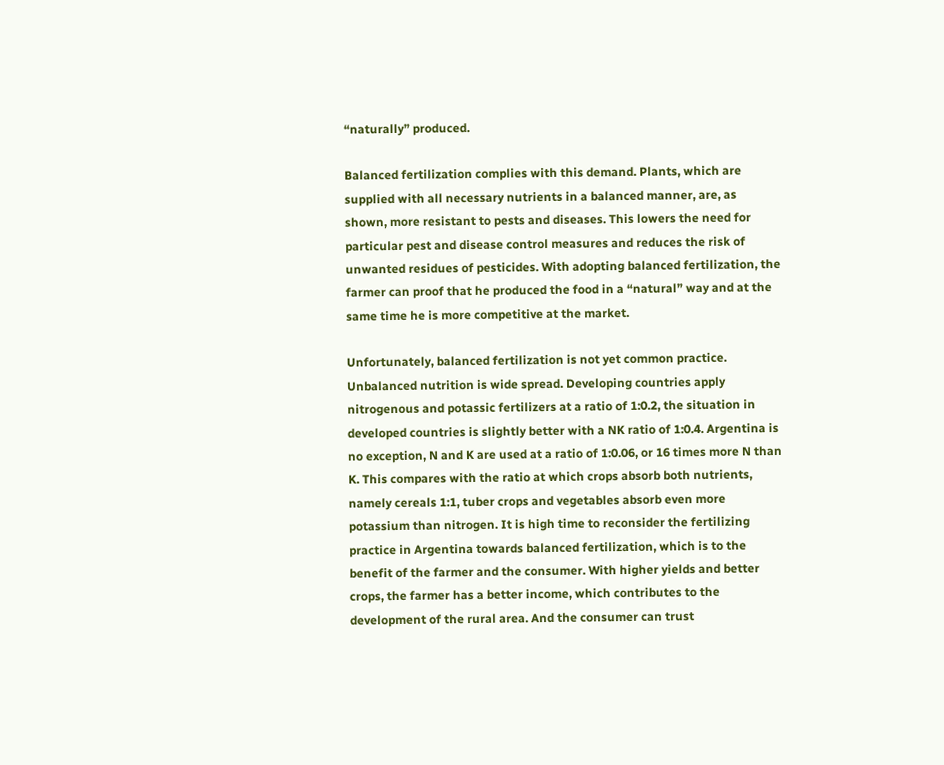“naturally” produced.

Balanced fertilization complies with this demand. Plants, which are supplied with all necessary nutrients in a balanced manner, are, as shown, more resistant to pests and diseases. This lowers the need for particular pest and disease control measures and reduces the risk of unwanted residues of pesticides. With adopting balanced fertilization, the farmer can proof that he produced the food in a “natural” way and at the same time he is more competitive at the market.

Unfortunately, balanced fertilization is not yet common practice. Unbalanced nutrition is wide spread. Developing countries apply nitrogenous and potassic fertilizers at a ratio of 1:0.2, the situation in developed countries is slightly better with a NK ratio of 1:0.4. Argentina is no exception, N and K are used at a ratio of 1:0.06, or 16 times more N than K. This compares with the ratio at which crops absorb both nutrients, namely cereals 1:1, tuber crops and vegetables absorb even more potassium than nitrogen. It is high time to reconsider the fertilizing practice in Argentina towards balanced fertilization, which is to the benefit of the farmer and the consumer. With higher yields and better crops, the farmer has a better income, which contributes to the development of the rural area. And the consumer can trust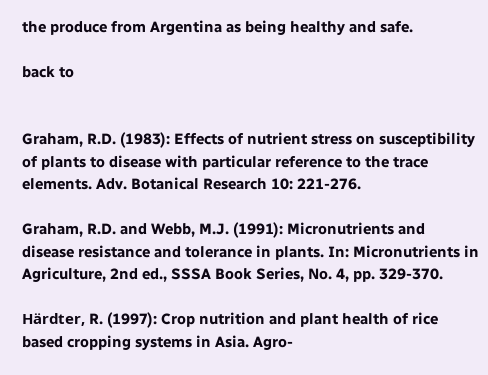the produce from Argentina as being healthy and safe.

back to


Graham, R.D. (1983): Effects of nutrient stress on susceptibility of plants to disease with particular reference to the trace elements. Adv. Botanical Research 10: 221-276.

Graham, R.D. and Webb, M.J. (1991): Micronutrients and disease resistance and tolerance in plants. In: Micronutrients in Agriculture, 2nd ed., SSSA Book Series, No. 4, pp. 329-370.

Härdter, R. (1997): Crop nutrition and plant health of rice based cropping systems in Asia. Agro-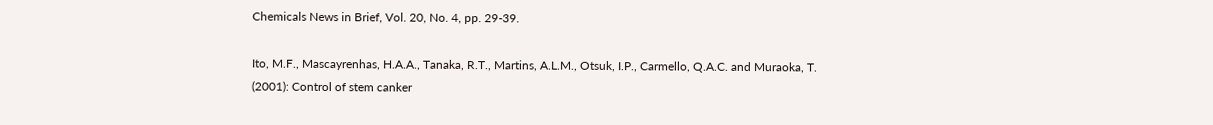Chemicals News in Brief, Vol. 20, No. 4, pp. 29-39.

Ito, M.F., Mascayrenhas, H.A.A., Tanaka, R.T., Martins, A.L.M., Otsuk, I.P., Carmello, Q.A.C. and Muraoka, T. (2001): Control of stem canker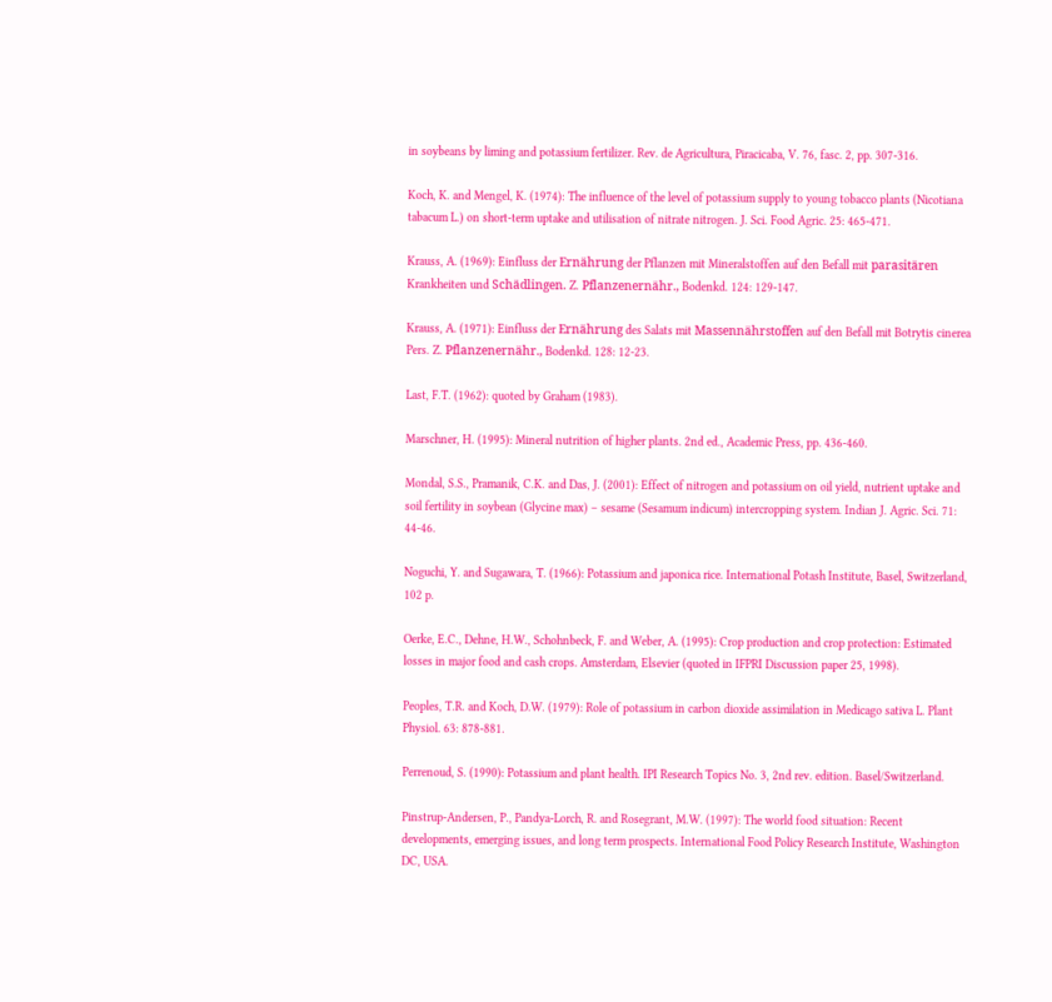in soybeans by liming and potassium fertilizer. Rev. de Agricultura, Piracicaba, V. 76, fasc. 2, pp. 307-316.

Koch, K. and Mengel, K. (1974): The influence of the level of potassium supply to young tobacco plants (Nicotiana tabacum L.) on short-term uptake and utilisation of nitrate nitrogen. J. Sci. Food Agric. 25: 465-471.

Krauss, A. (1969): Einfluss der Ernährung der Pflanzen mit Mineralstoffen auf den Befall mit parasitären Krankheiten und Schädlingen. Z. Pflanzenernähr., Bodenkd. 124: 129-147.

Krauss, A. (1971): Einfluss der Ernährung des Salats mit Massennährstoffen auf den Befall mit Botrytis cinerea Pers. Z. Pflanzenernähr., Bodenkd. 128: 12-23.

Last, F.T. (1962): quoted by Graham (1983).

Marschner, H. (1995): Mineral nutrition of higher plants. 2nd ed., Academic Press, pp. 436-460.

Mondal, S.S., Pramanik, C.K. and Das, J. (2001): Effect of nitrogen and potassium on oil yield, nutrient uptake and soil fertility in soybean (Glycine max) – sesame (Sesamum indicum) intercropping system. Indian J. Agric. Sci. 71: 44-46.

Noguchi, Y. and Sugawara, T. (1966): Potassium and japonica rice. International Potash Institute, Basel, Switzerland, 102 p.

Oerke, E.C., Dehne, H.W., Schohnbeck, F. and Weber, A. (1995): Crop production and crop protection: Estimated losses in major food and cash crops. Amsterdam, Elsevier (quoted in IFPRI Discussion paper 25, 1998).

Peoples, T.R. and Koch, D.W. (1979): Role of potassium in carbon dioxide assimilation in Medicago sativa L. Plant Physiol. 63: 878-881.

Perrenoud, S. (1990): Potassium and plant health. IPI Research Topics No. 3, 2nd rev. edition. Basel/Switzerland.

Pinstrup-Andersen, P., Pandya-Lorch, R. and Rosegrant, M.W. (1997): The world food situation: Recent developments, emerging issues, and long term prospects. International Food Policy Research Institute, Washington DC, USA.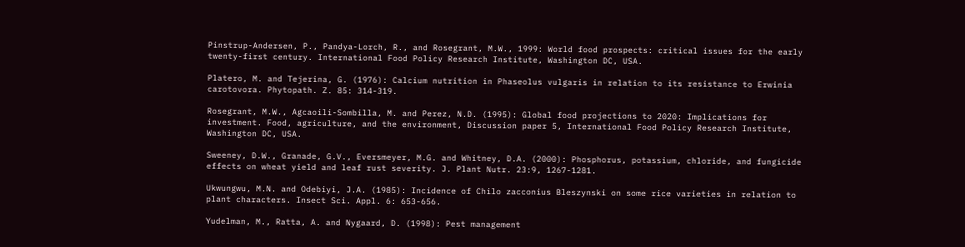Pinstrup-Andersen, P., Pandya-Lorch, R., and Rosegrant, M.W., 1999: World food prospects: critical issues for the early twenty-first century. International Food Policy Research Institute, Washington DC, USA.

Platero, M. and Tejerina, G. (1976): Calcium nutrition in Phaseolus vulgaris in relation to its resistance to Erwinia carotovora. Phytopath. Z. 85: 314-319.

Rosegrant, M.W., Agcaoili-Sombilla, M. and Perez, N.D. (1995): Global food projections to 2020: Implications for investment. Food, agriculture, and the environment, Discussion paper 5, International Food Policy Research Institute, Washington DC, USA.

Sweeney, D.W., Granade, G.V., Eversmeyer, M.G. and Whitney, D.A. (2000): Phosphorus, potassium, chloride, and fungicide effects on wheat yield and leaf rust severity. J. Plant Nutr. 23:9, 1267-1281.

Ukwungwu, M.N. and Odebiyi, J.A. (1985): Incidence of Chilo zacconius Bleszynski on some rice varieties in relation to plant characters. Insect Sci. Appl. 6: 653-656.

Yudelman, M., Ratta, A. and Nygaard, D. (1998): Pest management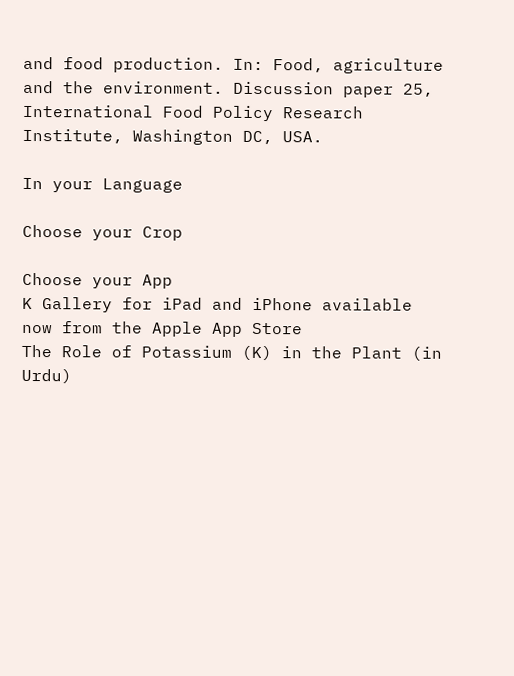and food production. In: Food, agriculture and the environment. Discussion paper 25, International Food Policy Research Institute, Washington DC, USA.

In your Language

Choose your Crop

Choose your App
K Gallery for iPad and iPhone available now from the Apple App Store
The Role of Potassium (K) in the Plant (in Urdu)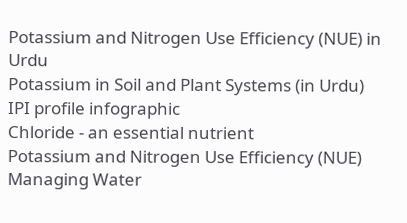Potassium and Nitrogen Use Efficiency (NUE) in Urdu
Potassium in Soil and Plant Systems (in Urdu)
IPI profile infographic
Chloride - an essential nutrient
Potassium and Nitrogen Use Efficiency (NUE)
Managing Water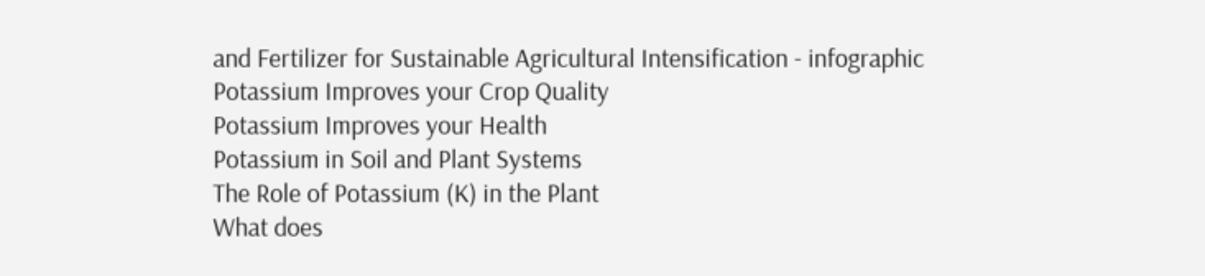and Fertilizer for Sustainable Agricultural Intensification - infographic
Potassium Improves your Crop Quality
Potassium Improves your Health
Potassium in Soil and Plant Systems
The Role of Potassium (K) in the Plant
What does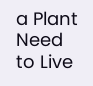a Plant Need to Live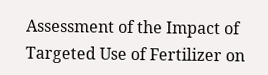Assessment of the Impact of Targeted Use of Fertilizer on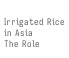Irrigated Rice in Asia
The Role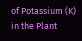of Potassium (K) in the Plant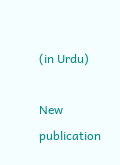(in Urdu)

New publication